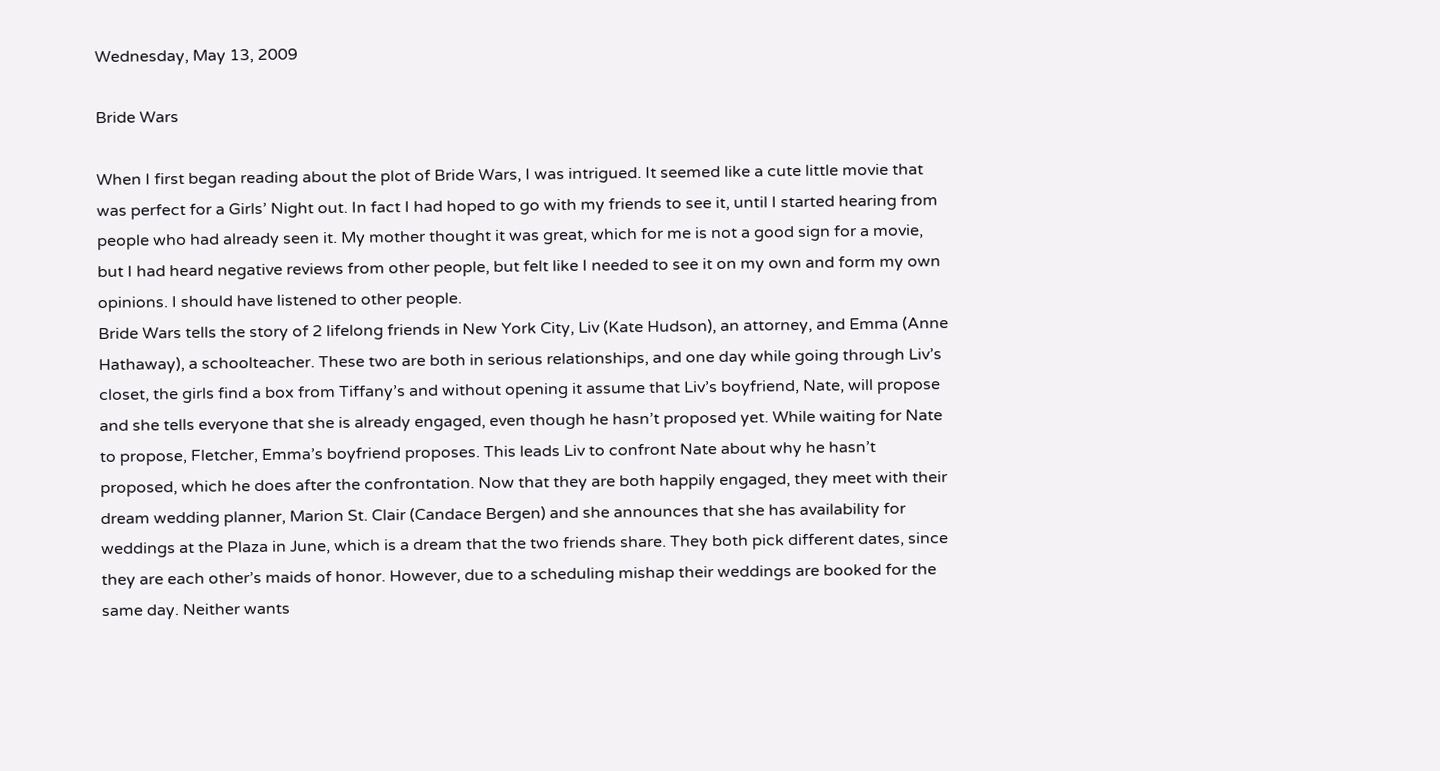Wednesday, May 13, 2009

Bride Wars

When I first began reading about the plot of Bride Wars, I was intrigued. It seemed like a cute little movie that was perfect for a Girls’ Night out. In fact I had hoped to go with my friends to see it, until I started hearing from people who had already seen it. My mother thought it was great, which for me is not a good sign for a movie, but I had heard negative reviews from other people, but felt like I needed to see it on my own and form my own opinions. I should have listened to other people.
Bride Wars tells the story of 2 lifelong friends in New York City, Liv (Kate Hudson), an attorney, and Emma (Anne Hathaway), a schoolteacher. These two are both in serious relationships, and one day while going through Liv’s closet, the girls find a box from Tiffany’s and without opening it assume that Liv’s boyfriend, Nate, will propose and she tells everyone that she is already engaged, even though he hasn’t proposed yet. While waiting for Nate to propose, Fletcher, Emma’s boyfriend proposes. This leads Liv to confront Nate about why he hasn’t proposed, which he does after the confrontation. Now that they are both happily engaged, they meet with their dream wedding planner, Marion St. Clair (Candace Bergen) and she announces that she has availability for weddings at the Plaza in June, which is a dream that the two friends share. They both pick different dates, since they are each other’s maids of honor. However, due to a scheduling mishap their weddings are booked for the same day. Neither wants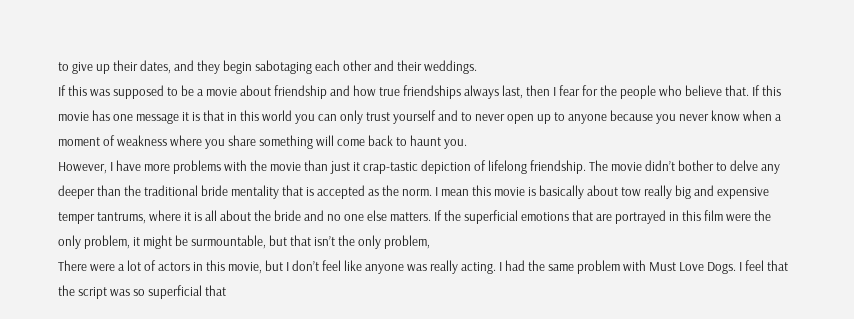to give up their dates, and they begin sabotaging each other and their weddings.
If this was supposed to be a movie about friendship and how true friendships always last, then I fear for the people who believe that. If this movie has one message it is that in this world you can only trust yourself and to never open up to anyone because you never know when a moment of weakness where you share something will come back to haunt you.
However, I have more problems with the movie than just it crap-tastic depiction of lifelong friendship. The movie didn’t bother to delve any deeper than the traditional bride mentality that is accepted as the norm. I mean this movie is basically about tow really big and expensive temper tantrums, where it is all about the bride and no one else matters. If the superficial emotions that are portrayed in this film were the only problem, it might be surmountable, but that isn’t the only problem,
There were a lot of actors in this movie, but I don’t feel like anyone was really acting. I had the same problem with Must Love Dogs. I feel that the script was so superficial that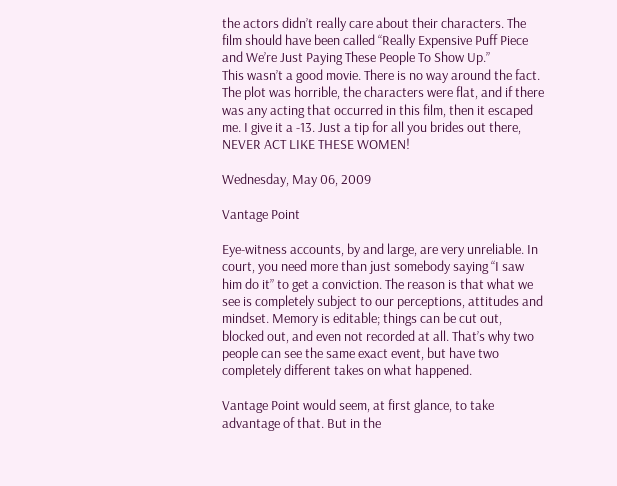the actors didn’t really care about their characters. The film should have been called “Really Expensive Puff Piece and We’re Just Paying These People To Show Up.”
This wasn’t a good movie. There is no way around the fact. The plot was horrible, the characters were flat, and if there was any acting that occurred in this film, then it escaped me. I give it a -13. Just a tip for all you brides out there, NEVER ACT LIKE THESE WOMEN!

Wednesday, May 06, 2009

Vantage Point

Eye-witness accounts, by and large, are very unreliable. In court, you need more than just somebody saying “I saw him do it” to get a conviction. The reason is that what we see is completely subject to our perceptions, attitudes and mindset. Memory is editable; things can be cut out, blocked out, and even not recorded at all. That’s why two people can see the same exact event, but have two completely different takes on what happened.

Vantage Point would seem, at first glance, to take advantage of that. But in the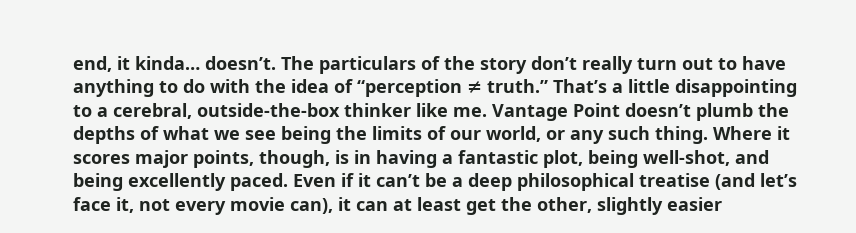end, it kinda… doesn’t. The particulars of the story don’t really turn out to have anything to do with the idea of “perception ≠ truth.” That’s a little disappointing to a cerebral, outside-the-box thinker like me. Vantage Point doesn’t plumb the depths of what we see being the limits of our world, or any such thing. Where it scores major points, though, is in having a fantastic plot, being well-shot, and being excellently paced. Even if it can’t be a deep philosophical treatise (and let’s face it, not every movie can), it can at least get the other, slightly easier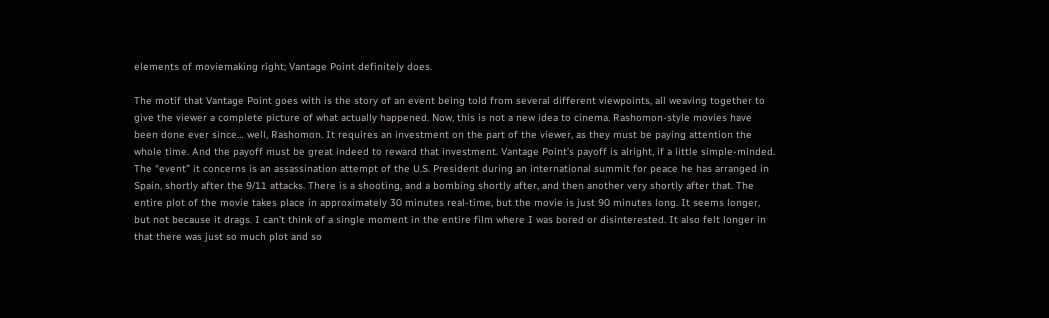elements of moviemaking right; Vantage Point definitely does.

The motif that Vantage Point goes with is the story of an event being told from several different viewpoints, all weaving together to give the viewer a complete picture of what actually happened. Now, this is not a new idea to cinema. Rashomon-style movies have been done ever since… well, Rashomon. It requires an investment on the part of the viewer, as they must be paying attention the whole time. And the payoff must be great indeed to reward that investment. Vantage Point’s payoff is alright, if a little simple-minded. The “event” it concerns is an assassination attempt of the U.S. President during an international summit for peace he has arranged in Spain, shortly after the 9/11 attacks. There is a shooting, and a bombing shortly after, and then another very shortly after that. The entire plot of the movie takes place in approximately 30 minutes real-time, but the movie is just 90 minutes long. It seems longer, but not because it drags. I can’t think of a single moment in the entire film where I was bored or disinterested. It also felt longer in that there was just so much plot and so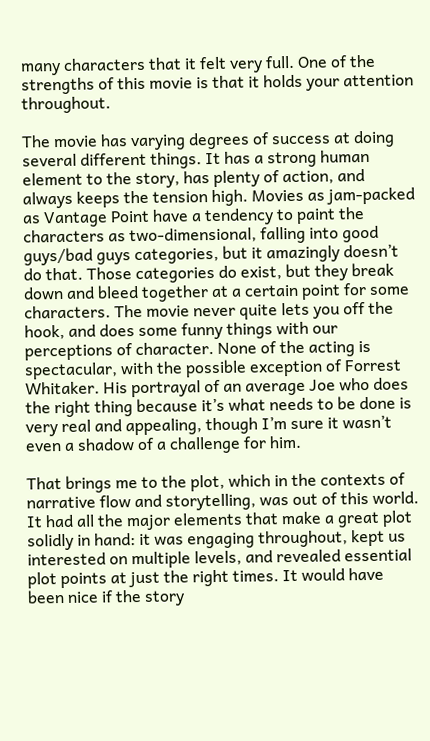many characters that it felt very full. One of the strengths of this movie is that it holds your attention throughout.

The movie has varying degrees of success at doing several different things. It has a strong human element to the story, has plenty of action, and always keeps the tension high. Movies as jam-packed as Vantage Point have a tendency to paint the characters as two-dimensional, falling into good guys/bad guys categories, but it amazingly doesn’t do that. Those categories do exist, but they break down and bleed together at a certain point for some characters. The movie never quite lets you off the hook, and does some funny things with our perceptions of character. None of the acting is spectacular, with the possible exception of Forrest Whitaker. His portrayal of an average Joe who does the right thing because it’s what needs to be done is very real and appealing, though I’m sure it wasn’t even a shadow of a challenge for him.

That brings me to the plot, which in the contexts of narrative flow and storytelling, was out of this world. It had all the major elements that make a great plot solidly in hand: it was engaging throughout, kept us interested on multiple levels, and revealed essential plot points at just the right times. It would have been nice if the story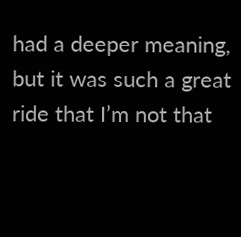had a deeper meaning, but it was such a great ride that I’m not that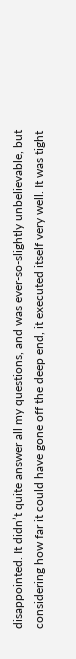disappointed. It didn’t quite answer all my questions, and was ever-so-slightly unbelievable, but considering how far it could have gone off the deep end, it executed itself very well. It was tight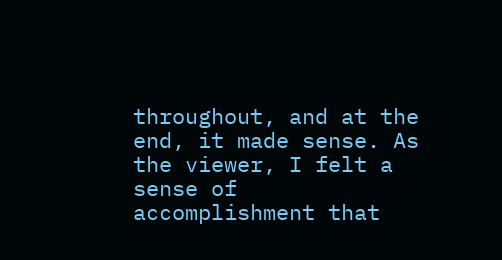throughout, and at the end, it made sense. As the viewer, I felt a sense of accomplishment that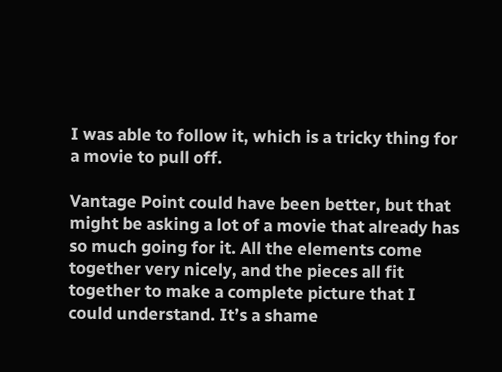I was able to follow it, which is a tricky thing for a movie to pull off.

Vantage Point could have been better, but that might be asking a lot of a movie that already has so much going for it. All the elements come together very nicely, and the pieces all fit together to make a complete picture that I could understand. It’s a shame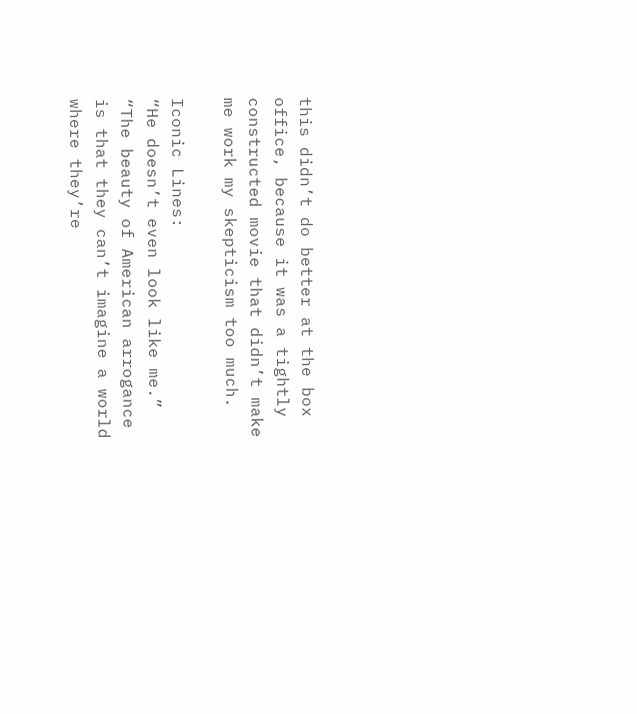this didn’t do better at the box office, because it was a tightly constructed movie that didn’t make me work my skepticism too much.

Iconic Lines:
“He doesn’t even look like me.”
“The beauty of American arrogance is that they can’t imagine a world where they’re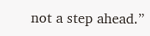not a step ahead.”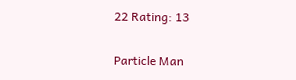22 Rating: 13

Particle Man